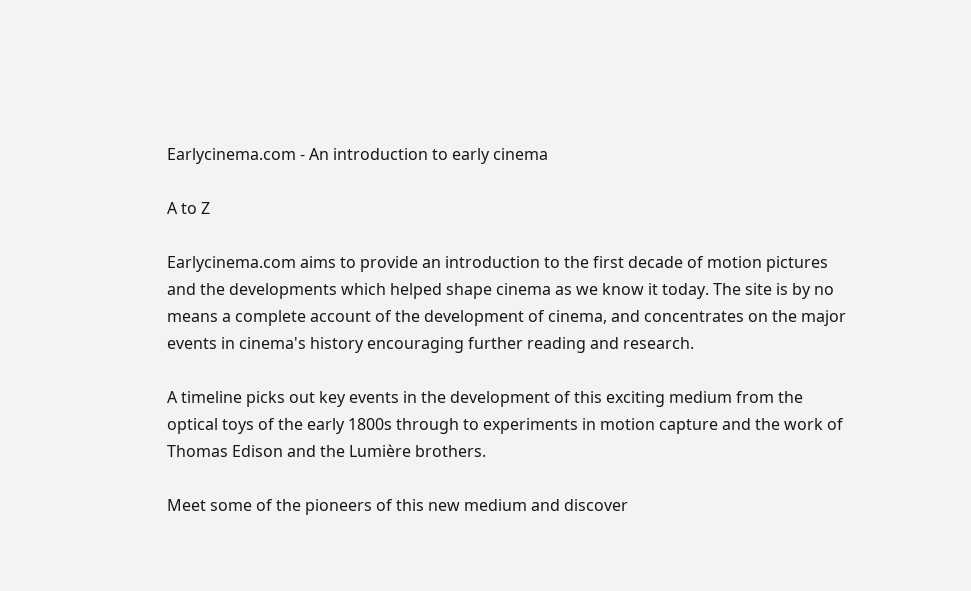Earlycinema.com - An introduction to early cinema

A to Z

Earlycinema.com aims to provide an introduction to the first decade of motion pictures and the developments which helped shape cinema as we know it today. The site is by no means a complete account of the development of cinema, and concentrates on the major events in cinema's history encouraging further reading and research.

A timeline picks out key events in the development of this exciting medium from the optical toys of the early 1800s through to experiments in motion capture and the work of Thomas Edison and the Lumière brothers.

Meet some of the pioneers of this new medium and discover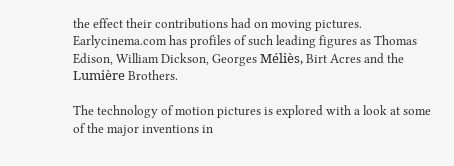the effect their contributions had on moving pictures. Earlycinema.com has profiles of such leading figures as Thomas Edison, William Dickson, Georges Méliès, Birt Acres and the Lumière Brothers.

The technology of motion pictures is explored with a look at some of the major inventions in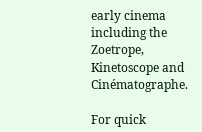early cinema including the Zoetrope, Kinetoscope and Cinématographe.

For quick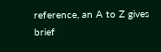reference, an A to Z gives brief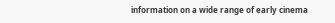information on a wide range of early cinema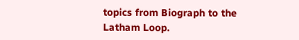topics from Biograph to the Latham Loop.